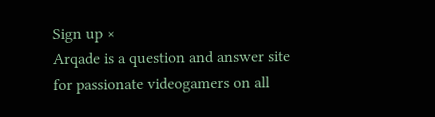Sign up ×
Arqade is a question and answer site for passionate videogamers on all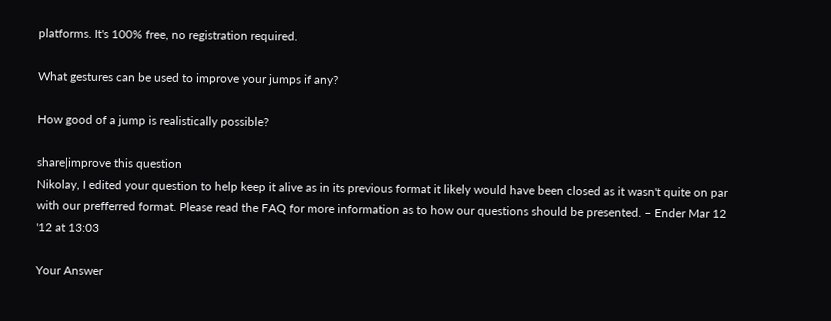platforms. It's 100% free, no registration required.

What gestures can be used to improve your jumps if any?

How good of a jump is realistically possible?

share|improve this question
Nikolay, I edited your question to help keep it alive as in its previous format it likely would have been closed as it wasn't quite on par with our prefferred format. Please read the FAQ for more information as to how our questions should be presented. – Ender Mar 12 '12 at 13:03

Your Answer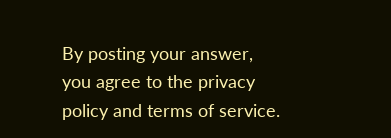By posting your answer, you agree to the privacy policy and terms of service.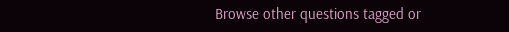Browse other questions tagged or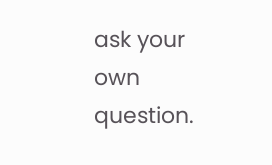ask your own question.